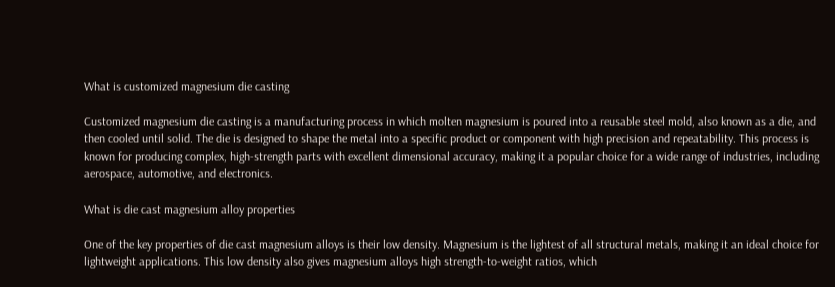What is customized magnesium die casting

Customized magnesium die casting is a manufacturing process in which molten magnesium is poured into a reusable steel mold, also known as a die, and then cooled until solid. The die is designed to shape the metal into a specific product or component with high precision and repeatability. This process is known for producing complex, high-strength parts with excellent dimensional accuracy, making it a popular choice for a wide range of industries, including aerospace, automotive, and electronics.

What is die cast magnesium alloy properties

One of the key properties of die cast magnesium alloys is their low density. Magnesium is the lightest of all structural metals, making it an ideal choice for lightweight applications. This low density also gives magnesium alloys high strength-to-weight ratios, which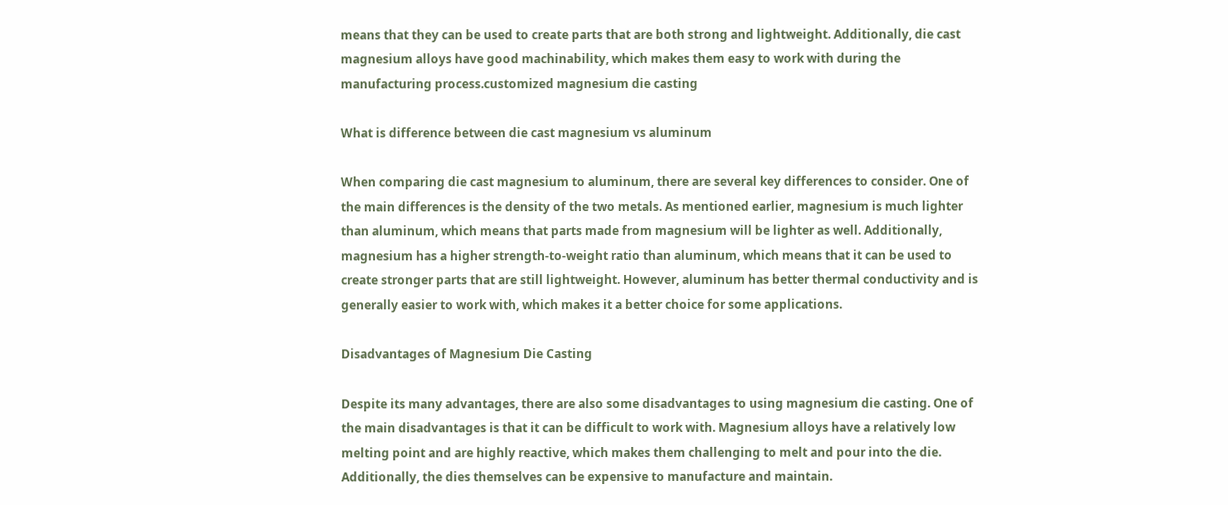means that they can be used to create parts that are both strong and lightweight. Additionally, die cast magnesium alloys have good machinability, which makes them easy to work with during the manufacturing process.customized magnesium die casting

What is difference between die cast magnesium vs aluminum

When comparing die cast magnesium to aluminum, there are several key differences to consider. One of the main differences is the density of the two metals. As mentioned earlier, magnesium is much lighter than aluminum, which means that parts made from magnesium will be lighter as well. Additionally, magnesium has a higher strength-to-weight ratio than aluminum, which means that it can be used to create stronger parts that are still lightweight. However, aluminum has better thermal conductivity and is generally easier to work with, which makes it a better choice for some applications.

Disadvantages of Magnesium Die Casting

Despite its many advantages, there are also some disadvantages to using magnesium die casting. One of the main disadvantages is that it can be difficult to work with. Magnesium alloys have a relatively low melting point and are highly reactive, which makes them challenging to melt and pour into the die. Additionally, the dies themselves can be expensive to manufacture and maintain.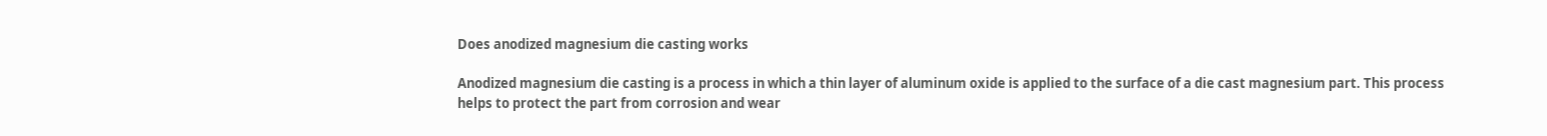Does anodized magnesium die casting works

Anodized magnesium die casting is a process in which a thin layer of aluminum oxide is applied to the surface of a die cast magnesium part. This process helps to protect the part from corrosion and wear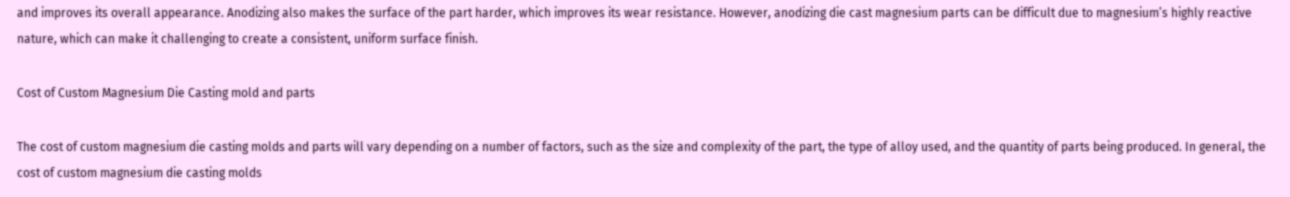and improves its overall appearance. Anodizing also makes the surface of the part harder, which improves its wear resistance. However, anodizing die cast magnesium parts can be difficult due to magnesium’s highly reactive nature, which can make it challenging to create a consistent, uniform surface finish.

Cost of Custom Magnesium Die Casting mold and parts

The cost of custom magnesium die casting molds and parts will vary depending on a number of factors, such as the size and complexity of the part, the type of alloy used, and the quantity of parts being produced. In general, the cost of custom magnesium die casting molds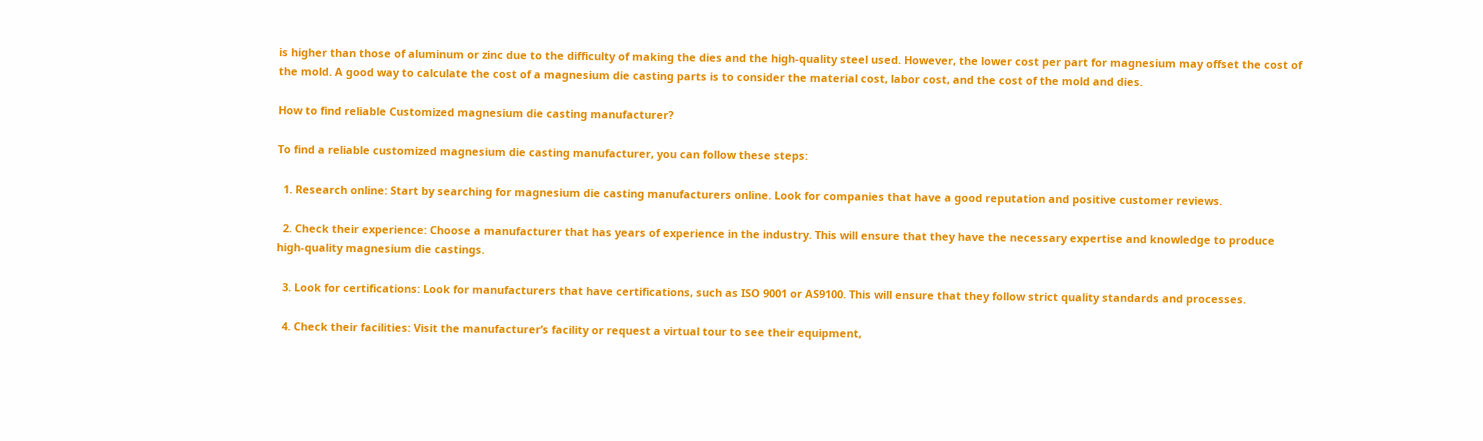is higher than those of aluminum or zinc due to the difficulty of making the dies and the high-quality steel used. However, the lower cost per part for magnesium may offset the cost of the mold. A good way to calculate the cost of a magnesium die casting parts is to consider the material cost, labor cost, and the cost of the mold and dies.

How to find reliable Customized magnesium die casting manufacturer?

To find a reliable customized magnesium die casting manufacturer, you can follow these steps:

  1. Research online: Start by searching for magnesium die casting manufacturers online. Look for companies that have a good reputation and positive customer reviews.

  2. Check their experience: Choose a manufacturer that has years of experience in the industry. This will ensure that they have the necessary expertise and knowledge to produce high-quality magnesium die castings.

  3. Look for certifications: Look for manufacturers that have certifications, such as ISO 9001 or AS9100. This will ensure that they follow strict quality standards and processes.

  4. Check their facilities: Visit the manufacturer’s facility or request a virtual tour to see their equipment,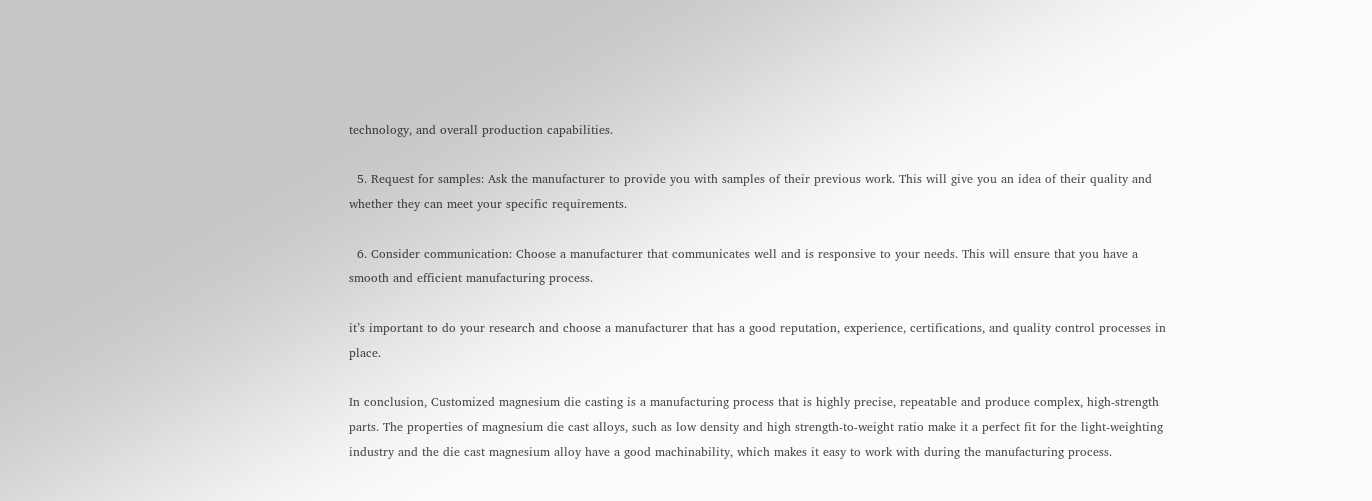technology, and overall production capabilities.

  5. Request for samples: Ask the manufacturer to provide you with samples of their previous work. This will give you an idea of their quality and whether they can meet your specific requirements.

  6. Consider communication: Choose a manufacturer that communicates well and is responsive to your needs. This will ensure that you have a smooth and efficient manufacturing process.

it’s important to do your research and choose a manufacturer that has a good reputation, experience, certifications, and quality control processes in place.

In conclusion, Customized magnesium die casting is a manufacturing process that is highly precise, repeatable and produce complex, high-strength parts. The properties of magnesium die cast alloys, such as low density and high strength-to-weight ratio make it a perfect fit for the light-weighting industry and the die cast magnesium alloy have a good machinability, which makes it easy to work with during the manufacturing process.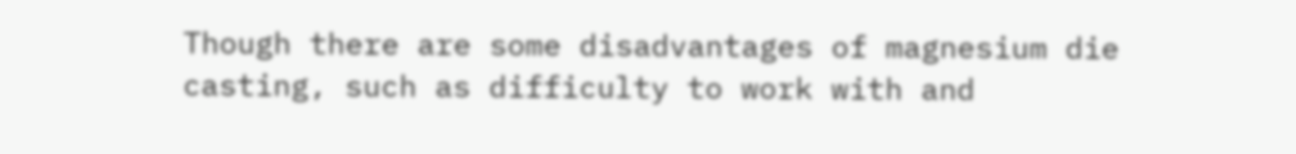Though there are some disadvantages of magnesium die casting, such as difficulty to work with and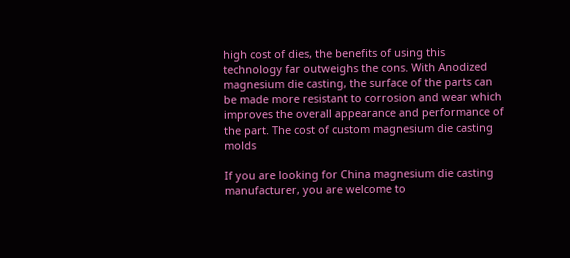high cost of dies, the benefits of using this technology far outweighs the cons. With Anodized magnesium die casting, the surface of the parts can be made more resistant to corrosion and wear which improves the overall appearance and performance of the part. The cost of custom magnesium die casting molds

If you are looking for China magnesium die casting manufacturer, you are welcome to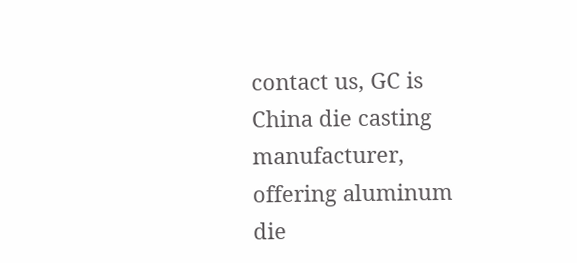contact us, GC is China die casting manufacturer, offering aluminum die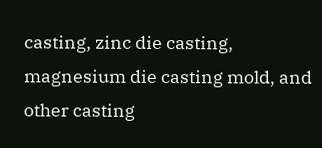casting, zinc die casting, magnesium die casting mold, and other casting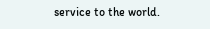service to the world.